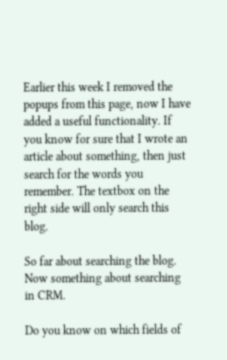Earlier this week I removed the popups from this page, now I have added a useful functionality. If you know for sure that I wrote an article about something, then just search for the words you remember. The textbox on the right side will only search this blog.

So far about searching the blog. Now something about searching in CRM.

Do you know on which fields of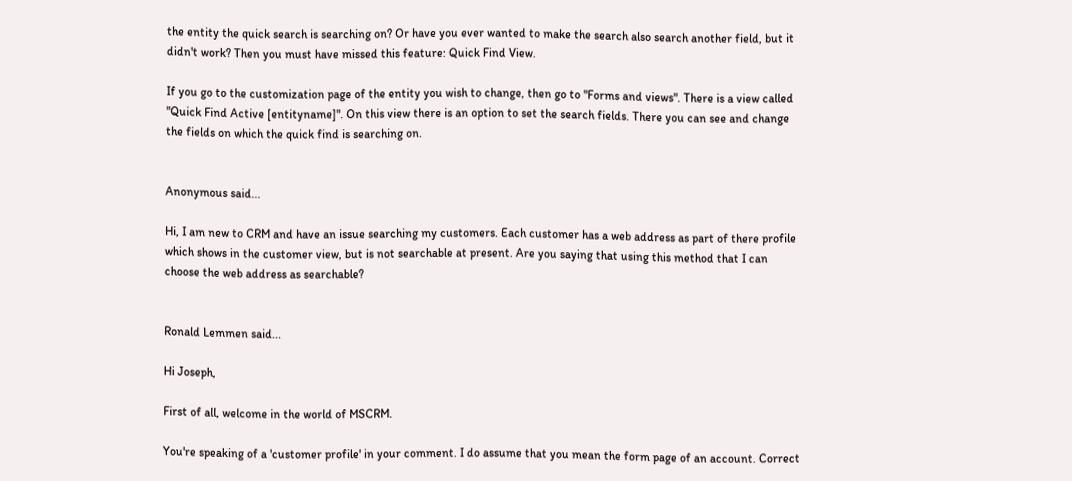the entity the quick search is searching on? Or have you ever wanted to make the search also search another field, but it didn't work? Then you must have missed this feature: Quick Find View.

If you go to the customization page of the entity you wish to change, then go to "Forms and views". There is a view called "Quick Find Active [entityname]". On this view there is an option to set the search fields. There you can see and change the fields on which the quick find is searching on.


Anonymous said...

Hi, I am new to CRM and have an issue searching my customers. Each customer has a web address as part of there profile which shows in the customer view, but is not searchable at present. Are you saying that using this method that I can choose the web address as searchable?


Ronald Lemmen said...

Hi Joseph,

First of all, welcome in the world of MSCRM.

You're speaking of a 'customer profile' in your comment. I do assume that you mean the form page of an account. Correct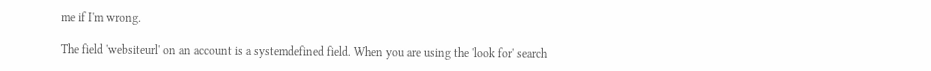me if I'm wrong.

The field 'websiteurl' on an account is a systemdefined field. When you are using the 'look for' search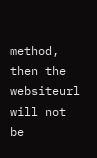method, then the websiteurl will not be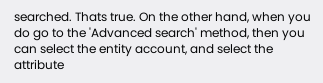searched. Thats true. On the other hand, when you do go to the 'Advanced search' method, then you can select the entity account, and select the attribute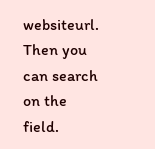websiteurl. Then you can search on the field.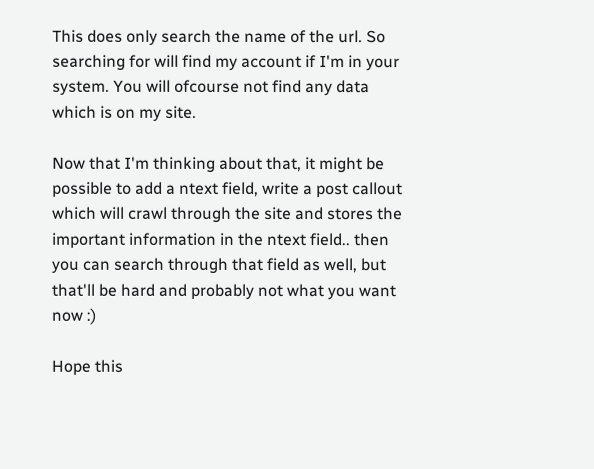This does only search the name of the url. So searching for will find my account if I'm in your system. You will ofcourse not find any data which is on my site.

Now that I'm thinking about that, it might be possible to add a ntext field, write a post callout which will crawl through the site and stores the important information in the ntext field.. then you can search through that field as well, but that'll be hard and probably not what you want now :)

Hope this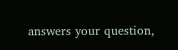answers your question,